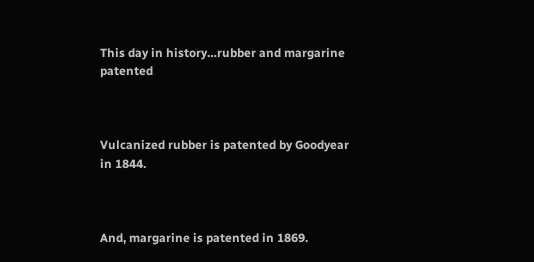This day in history…rubber and margarine patented



Vulcanized rubber is patented by Goodyear in 1844.



And, margarine is patented in 1869.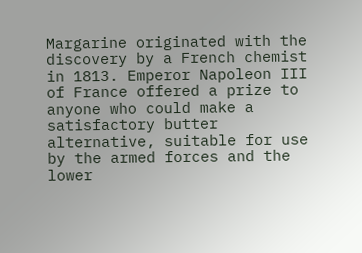Margarine originated with the discovery by a French chemist in 1813. Emperor Napoleon III of France offered a prize to anyone who could make a satisfactory butter alternative, suitable for use by the armed forces and the lower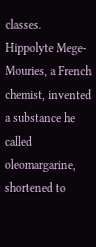classes. Hippolyte Mege-Mouries, a French chemist, invented a substance he called oleomargarine, shortened to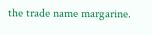the trade name margarine.